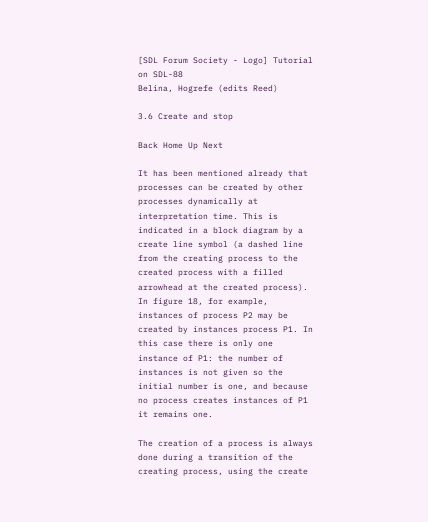[SDL Forum Society - Logo] Tutorial on SDL-88
Belina, Hogrefe (edits Reed)

3.6 Create and stop

Back Home Up Next

It has been mentioned already that processes can be created by other processes dynamically at interpretation time. This is indicated in a block diagram by a create line symbol (a dashed line from the creating process to the created process with a filled arrowhead at the created process). In figure 18, for example, instances of process P2 may be created by instances process P1. In this case there is only one instance of P1: the number of instances is not given so the initial number is one, and because no process creates instances of P1 it remains one.

The creation of a process is always done during a transition of the creating process, using the create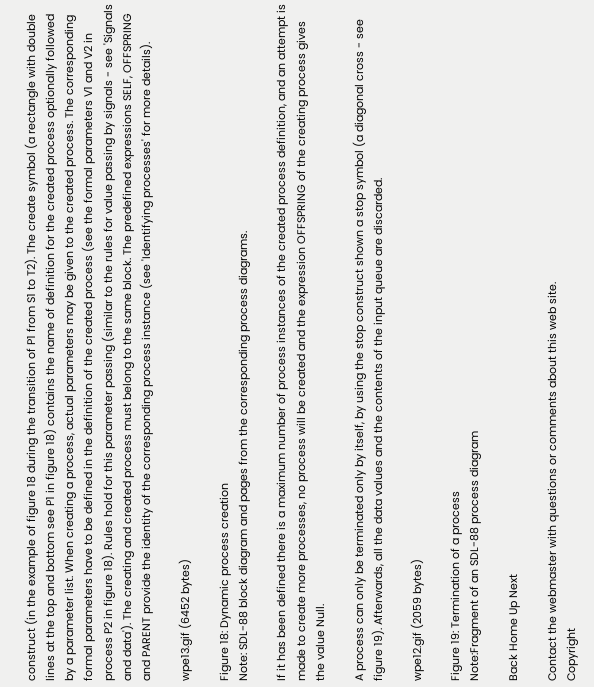construct (in the example of figure 18 during the transition of P1 from S1 to T2). The create symbol (a rectangle with double lines at the top and bottom see P1 in figure 18) contains the name of definition for the created process optionally followed by a parameter list. When creating a process, actual parameters may be given to the created process. The corresponding formal parameters have to be defined in the definition of the created process (see the formal parameters V1 and V2 in process P2 in figure 18). Rules hold for this parameter passing (similar to the rules for value passing by signals - see 'Signals and data'). The creating and created process must belong to the same block. The predefined expressions SELF, OFFSPRING and PARENT provide the identity of the corresponding process instance (see 'Identifying processes' for more details).

wpe13.gif (6452 bytes)

Figure 18: Dynamic process creation
Note: SDL-88 block diagram and pages from the corresponding process diagrams.

If it has been defined there is a maximum number of process instances of the created process definition, and an attempt is made to create more processes, no process will be created and the expression OFFSPRING of the creating process gives the value Null.

A process can only be terminated only by itself, by using the stop construct shown a stop symbol (a diagonal cross - see figure 19). Afterwards, all the data values and the contents of the input queue are discarded.

wpe12.gif (2059 bytes)

Figure 19: Termination of a process
Note:Fragment of an SDL-88 process diagram

Back Home Up Next

Contact the webmaster with questions or comments about this web site.
Copyright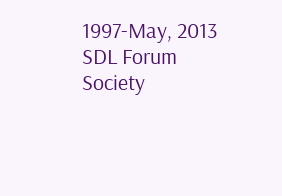1997-May, 2013 SDL Forum Society